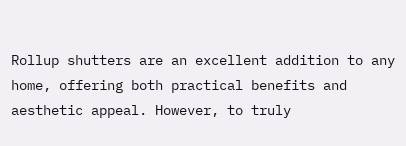Rollup shutters are an excellent addition to any home, offering both practical benefits and aesthetic appeal. However, to truly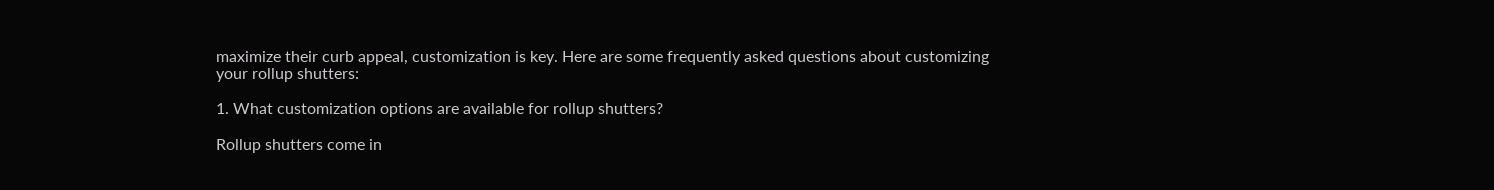maximize their curb appeal, customization is key. Here are some frequently asked questions about customizing your rollup shutters:

1. What customization options are available for rollup shutters?

Rollup shutters come in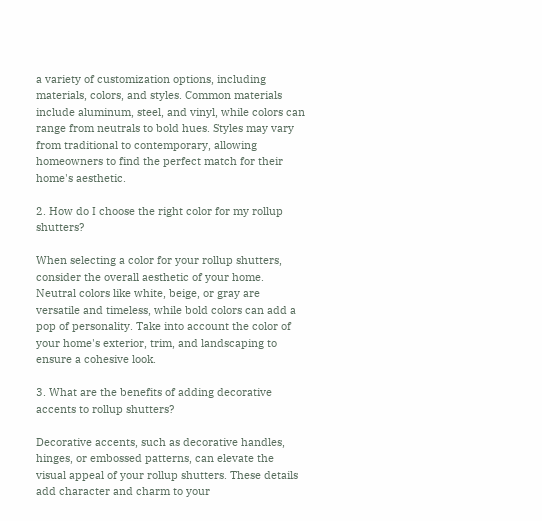a variety of customization options, including materials, colors, and styles. Common materials include aluminum, steel, and vinyl, while colors can range from neutrals to bold hues. Styles may vary from traditional to contemporary, allowing homeowners to find the perfect match for their home's aesthetic.

2. How do I choose the right color for my rollup shutters?

When selecting a color for your rollup shutters, consider the overall aesthetic of your home. Neutral colors like white, beige, or gray are versatile and timeless, while bold colors can add a pop of personality. Take into account the color of your home's exterior, trim, and landscaping to ensure a cohesive look.

3. What are the benefits of adding decorative accents to rollup shutters?

Decorative accents, such as decorative handles, hinges, or embossed patterns, can elevate the visual appeal of your rollup shutters. These details add character and charm to your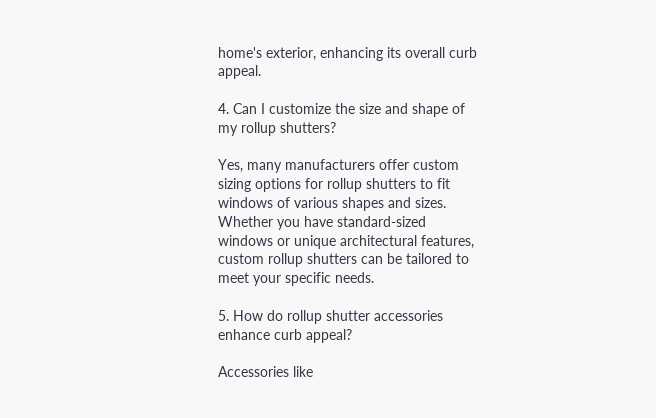home's exterior, enhancing its overall curb appeal.

4. Can I customize the size and shape of my rollup shutters?

Yes, many manufacturers offer custom sizing options for rollup shutters to fit windows of various shapes and sizes. Whether you have standard-sized windows or unique architectural features, custom rollup shutters can be tailored to meet your specific needs.

5. How do rollup shutter accessories enhance curb appeal?

Accessories like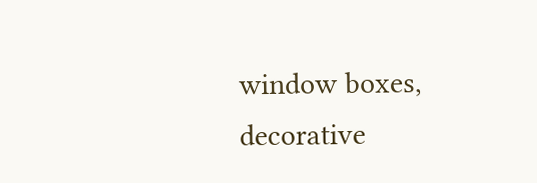window boxes, decorative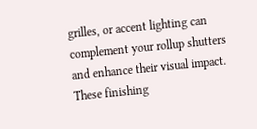grilles, or accent lighting can complement your rollup shutters and enhance their visual impact. These finishing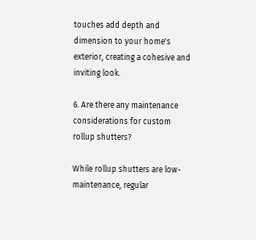touches add depth and dimension to your home's exterior, creating a cohesive and inviting look.

6. Are there any maintenance considerations for custom rollup shutters?

While rollup shutters are low-maintenance, regular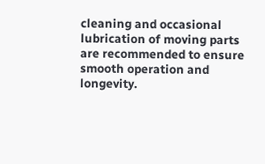cleaning and occasional lubrication of moving parts are recommended to ensure smooth operation and longevity.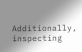Additionally, inspecting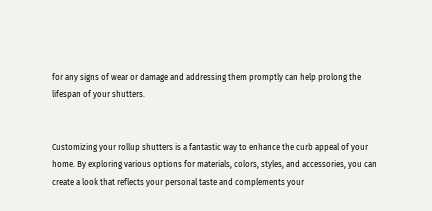for any signs of wear or damage and addressing them promptly can help prolong the lifespan of your shutters.


Customizing your rollup shutters is a fantastic way to enhance the curb appeal of your home. By exploring various options for materials, colors, styles, and accessories, you can create a look that reflects your personal taste and complements your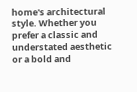home's architectural style. Whether you prefer a classic and understated aesthetic or a bold and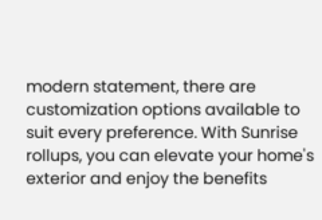modern statement, there are customization options available to suit every preference. With Sunrise rollups, you can elevate your home's exterior and enjoy the benefits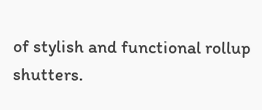of stylish and functional rollup shutters.